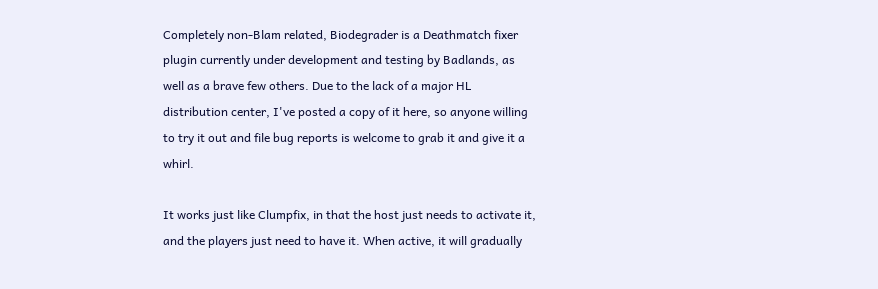Completely non-Blam related, Biodegrader is a Deathmatch fixer plugin currently under development and testing by Badlands, as well as a brave few others. Due to the lack of a major HL distribution center, I've posted a copy of it here, so anyone willing to try it out and file bug reports is welcome to grab it and give it a whirl.

It works just like Clumpfix, in that the host just needs to activate it, and the players just need to have it. When active, it will gradually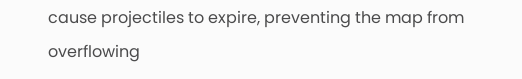cause projectiles to expire, preventing the map from overflowing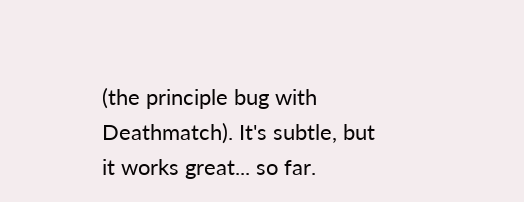(the principle bug with Deathmatch). It's subtle, but it works great... so far.